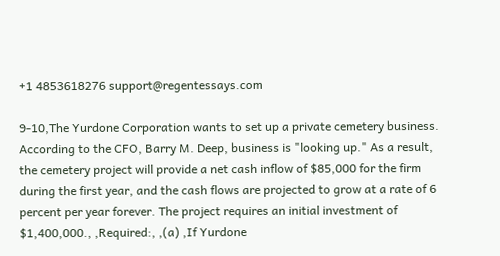+1 4853618276 support@regentessays.com

9-10,The Yurdone Corporation wants to set up a private cemetery business. According to the CFO, Barry M. Deep, business is "looking up." As a result, the cemetery project will provide a net cash inflow of $85,000 for the firm during the first year, and the cash flows are projected to grow at a rate of 6 percent per year forever. The project requires an initial investment of $1,400,000., ,Required:, ,(a) ,If Yurdone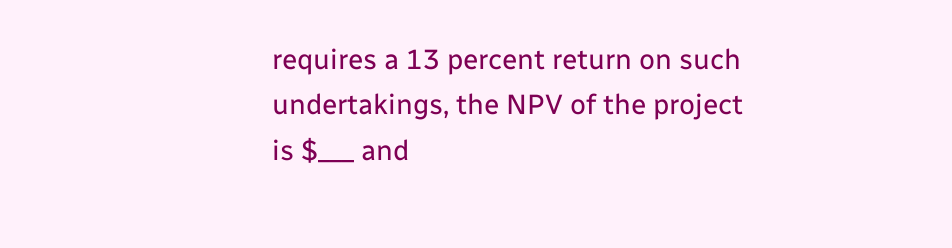requires a 13 percent return on such undertakings, the NPV of the project is $___ and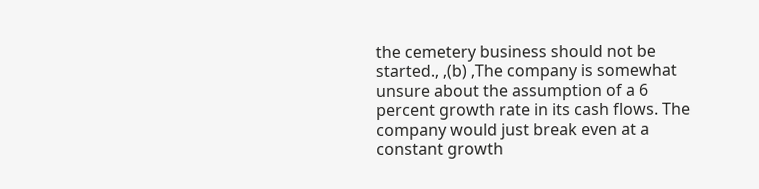the cemetery business should not be started., ,(b) ,The company is somewhat unsure about the assumption of a 6 percent growth rate in its cash flows. The company would just break even at a constant growth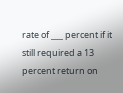rate of ___ percent if it still required a 13 percent return on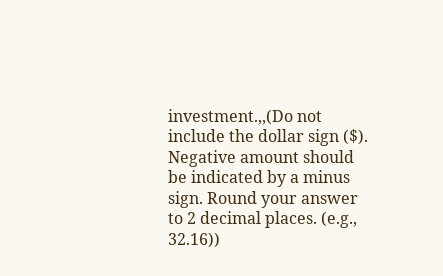investment.,,(Do not include the dollar sign ($). Negative amount should be indicated by a minus sign. Round your answer to 2 decimal places. (e.g., 32.16))